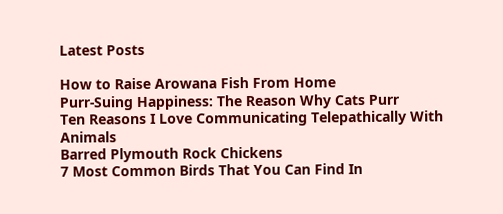Latest Posts

How to Raise Arowana Fish From Home
Purr-Suing Happiness: The Reason Why Cats Purr
Ten Reasons I Love Communicating Telepathically With Animals
Barred Plymouth Rock Chickens
7 Most Common Birds That You Can Find In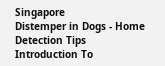Singapore
Distemper in Dogs - Home Detection Tips
Introduction To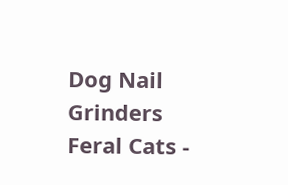Dog Nail Grinders
Feral Cats -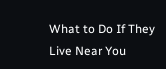What to Do If They Live Near You